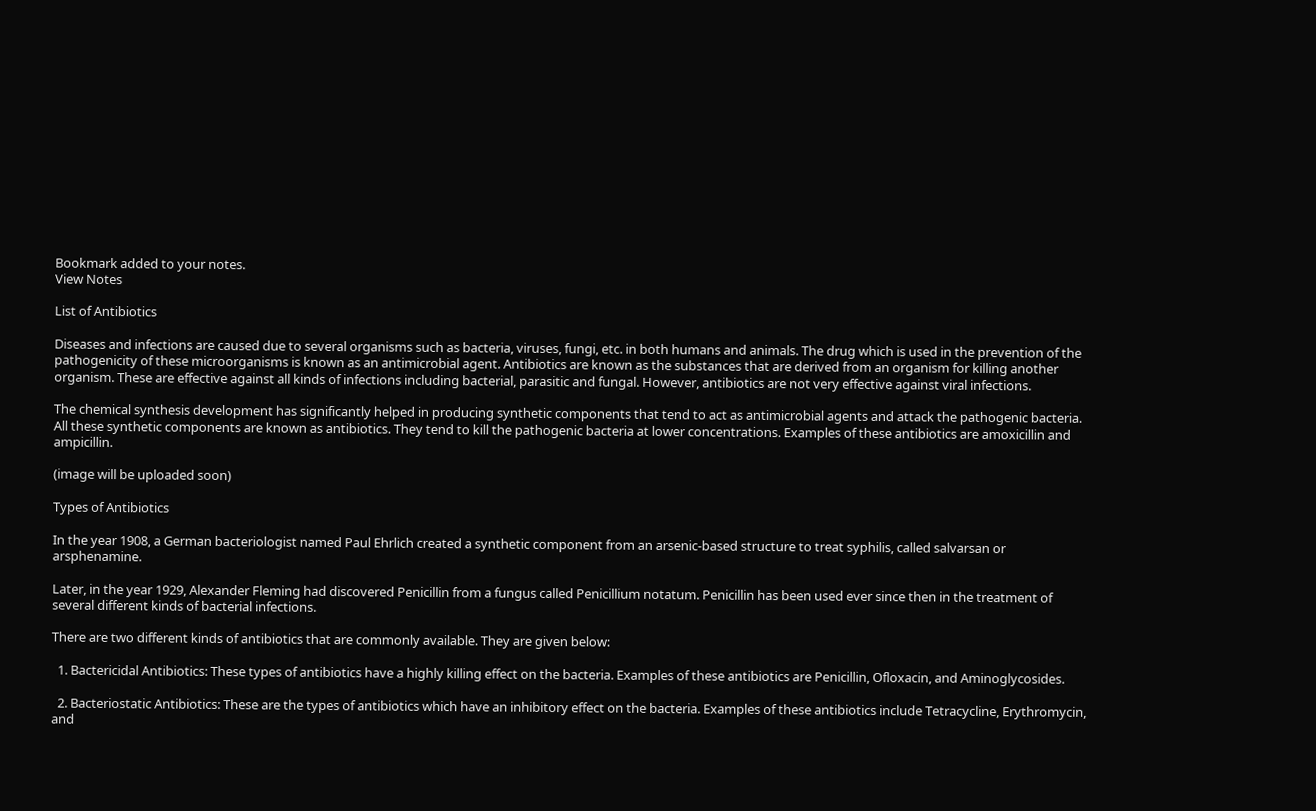Bookmark added to your notes.
View Notes

List of Antibiotics

Diseases and infections are caused due to several organisms such as bacteria, viruses, fungi, etc. in both humans and animals. The drug which is used in the prevention of the pathogenicity of these microorganisms is known as an antimicrobial agent. Antibiotics are known as the substances that are derived from an organism for killing another organism. These are effective against all kinds of infections including bacterial, parasitic and fungal. However, antibiotics are not very effective against viral infections.

The chemical synthesis development has significantly helped in producing synthetic components that tend to act as antimicrobial agents and attack the pathogenic bacteria. All these synthetic components are known as antibiotics. They tend to kill the pathogenic bacteria at lower concentrations. Examples of these antibiotics are amoxicillin and ampicillin.

(image will be uploaded soon)

Types of Antibiotics

In the year 1908, a German bacteriologist named Paul Ehrlich created a synthetic component from an arsenic-based structure to treat syphilis, called salvarsan or arsphenamine.

Later, in the year 1929, Alexander Fleming had discovered Penicillin from a fungus called Penicillium notatum. Penicillin has been used ever since then in the treatment of several different kinds of bacterial infections.

There are two different kinds of antibiotics that are commonly available. They are given below:

  1. Bactericidal Antibiotics: These types of antibiotics have a highly killing effect on the bacteria. Examples of these antibiotics are Penicillin, Ofloxacin, and Aminoglycosides.

  2. Bacteriostatic Antibiotics: These are the types of antibiotics which have an inhibitory effect on the bacteria. Examples of these antibiotics include Tetracycline, Erythromycin, and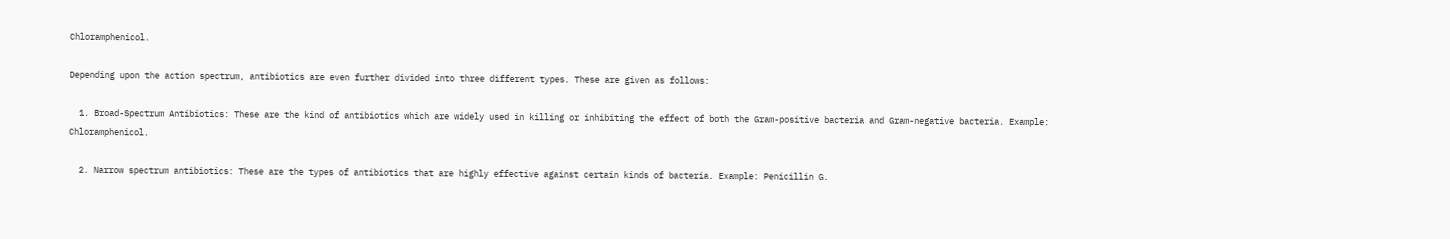Chloramphenicol.

Depending upon the action spectrum, antibiotics are even further divided into three different types. These are given as follows:

  1. Broad-Spectrum Antibiotics: These are the kind of antibiotics which are widely used in killing or inhibiting the effect of both the Gram-positive bacteria and Gram-negative bacteria. Example: Chloramphenicol.

  2. Narrow spectrum antibiotics: These are the types of antibiotics that are highly effective against certain kinds of bacteria. Example: Penicillin G.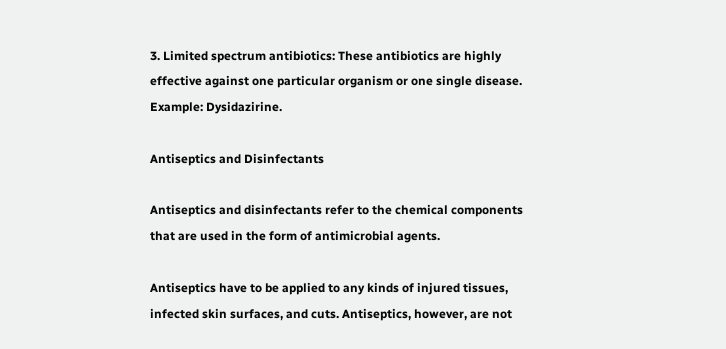3. Limited spectrum antibiotics: These antibiotics are highly effective against one particular organism or one single disease. Example: Dysidazirine.

Antiseptics and Disinfectants

Antiseptics and disinfectants refer to the chemical components that are used in the form of antimicrobial agents.

Antiseptics have to be applied to any kinds of injured tissues, infected skin surfaces, and cuts. Antiseptics, however, are not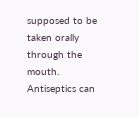supposed to be taken orally through the mouth. Antiseptics can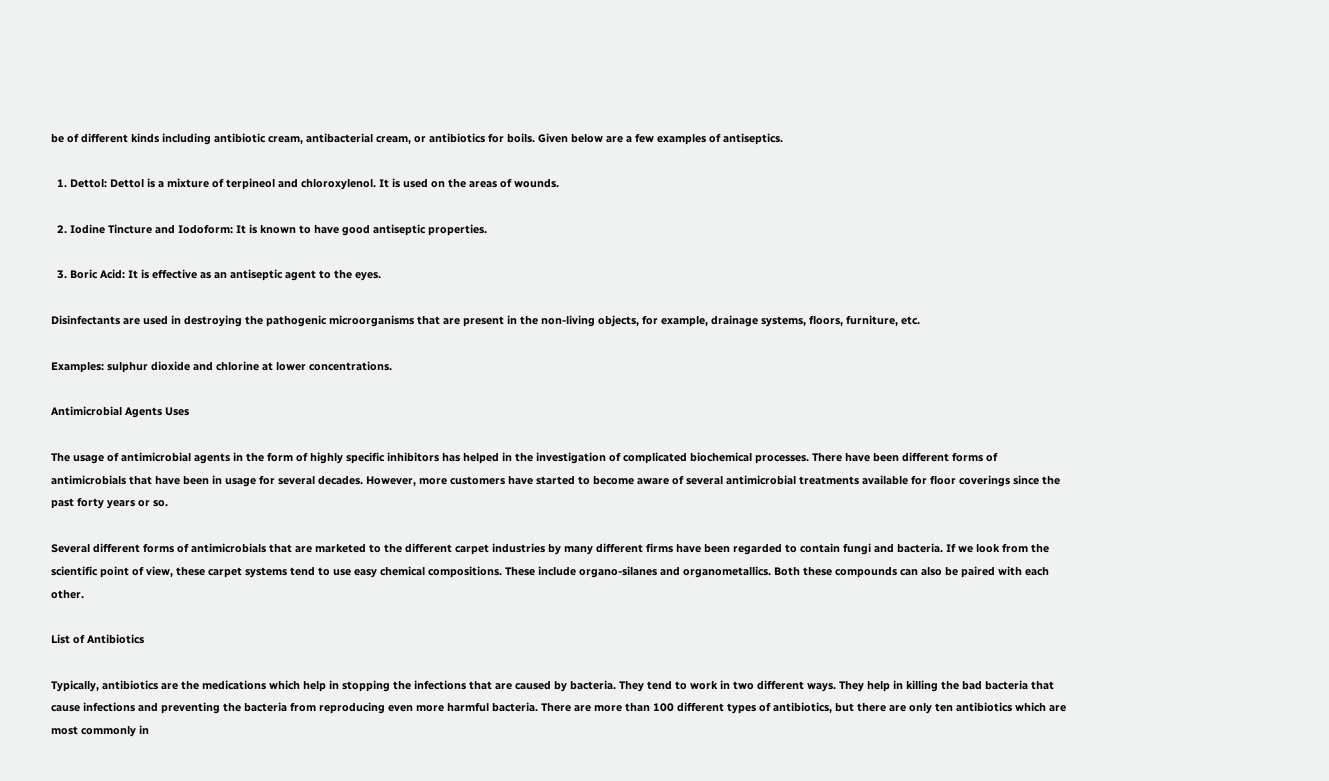be of different kinds including antibiotic cream, antibacterial cream, or antibiotics for boils. Given below are a few examples of antiseptics.

  1. Dettol: Dettol is a mixture of terpineol and chloroxylenol. It is used on the areas of wounds.

  2. Iodine Tincture and Iodoform: It is known to have good antiseptic properties.

  3. Boric Acid: It is effective as an antiseptic agent to the eyes.

Disinfectants are used in destroying the pathogenic microorganisms that are present in the non-living objects, for example, drainage systems, floors, furniture, etc.

Examples: sulphur dioxide and chlorine at lower concentrations.

Antimicrobial Agents Uses

The usage of antimicrobial agents in the form of highly specific inhibitors has helped in the investigation of complicated biochemical processes. There have been different forms of antimicrobials that have been in usage for several decades. However, more customers have started to become aware of several antimicrobial treatments available for floor coverings since the past forty years or so.

Several different forms of antimicrobials that are marketed to the different carpet industries by many different firms have been regarded to contain fungi and bacteria. If we look from the scientific point of view, these carpet systems tend to use easy chemical compositions. These include organo-silanes and organometallics. Both these compounds can also be paired with each other.

List of Antibiotics

Typically, antibiotics are the medications which help in stopping the infections that are caused by bacteria. They tend to work in two different ways. They help in killing the bad bacteria that cause infections and preventing the bacteria from reproducing even more harmful bacteria. There are more than 100 different types of antibiotics, but there are only ten antibiotics which are most commonly in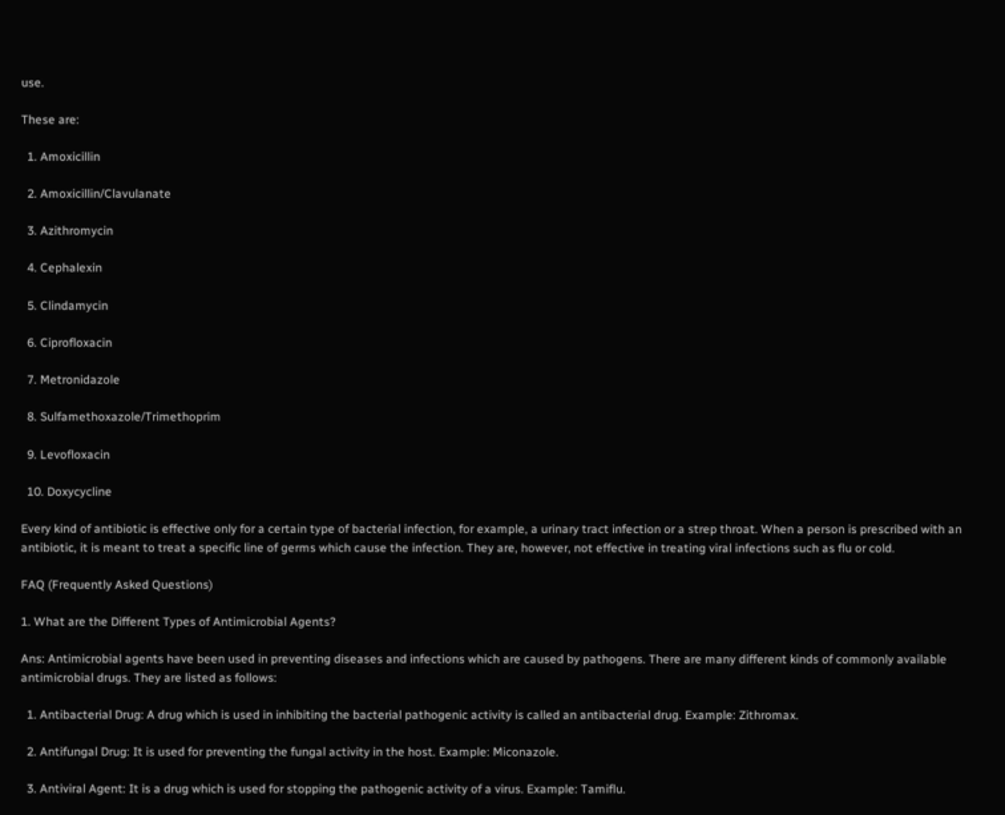use.

These are:

  1. Amoxicillin

  2. Amoxicillin/Clavulanate

  3. Azithromycin

  4. Cephalexin

  5. Clindamycin

  6. Ciprofloxacin

  7. Metronidazole

  8. Sulfamethoxazole/Trimethoprim

  9. Levofloxacin

  10. Doxycycline

Every kind of antibiotic is effective only for a certain type of bacterial infection, for example, a urinary tract infection or a strep throat. When a person is prescribed with an antibiotic, it is meant to treat a specific line of germs which cause the infection. They are, however, not effective in treating viral infections such as flu or cold.

FAQ (Frequently Asked Questions)

1. What are the Different Types of Antimicrobial Agents?

Ans: Antimicrobial agents have been used in preventing diseases and infections which are caused by pathogens. There are many different kinds of commonly available antimicrobial drugs. They are listed as follows:

  1. Antibacterial Drug: A drug which is used in inhibiting the bacterial pathogenic activity is called an antibacterial drug. Example: Zithromax.

  2. Antifungal Drug: It is used for preventing the fungal activity in the host. Example: Miconazole.

  3. Antiviral Agent: It is a drug which is used for stopping the pathogenic activity of a virus. Example: Tamiflu.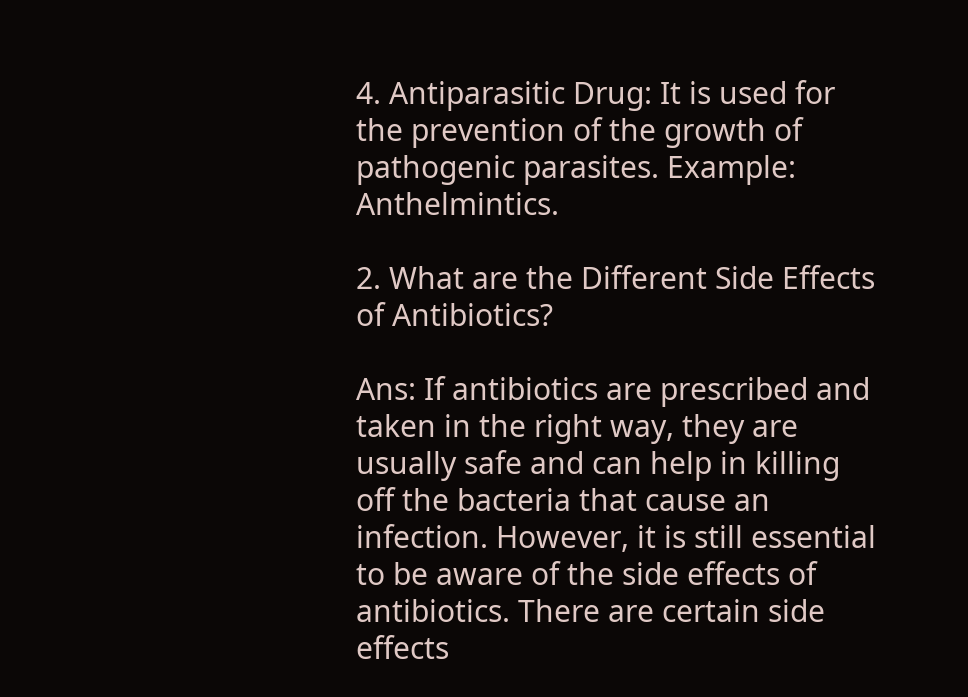4. Antiparasitic Drug: It is used for the prevention of the growth of pathogenic parasites. Example: Anthelmintics.

2. What are the Different Side Effects of Antibiotics?

Ans: If antibiotics are prescribed and taken in the right way, they are usually safe and can help in killing off the bacteria that cause an infection. However, it is still essential to be aware of the side effects of antibiotics. There are certain side effects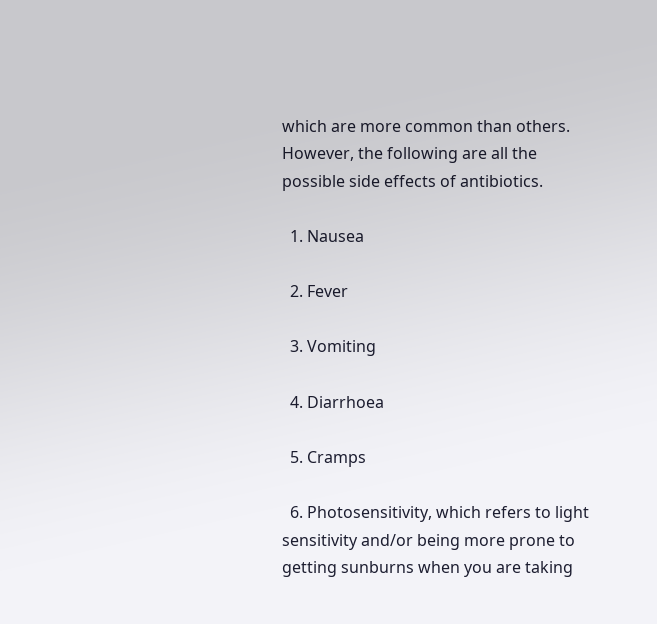which are more common than others. However, the following are all the possible side effects of antibiotics.

  1. Nausea

  2. Fever

  3. Vomiting

  4. Diarrhoea

  5. Cramps

  6. Photosensitivity, which refers to light sensitivity and/or being more prone to getting sunburns when you are taking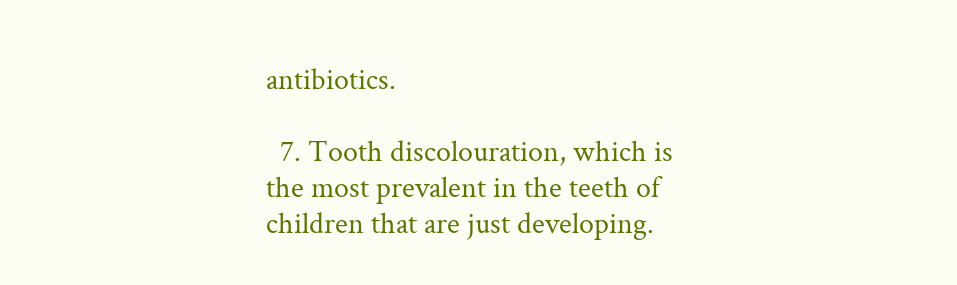antibiotics.

  7. Tooth discolouration, which is the most prevalent in the teeth of children that are just developing.